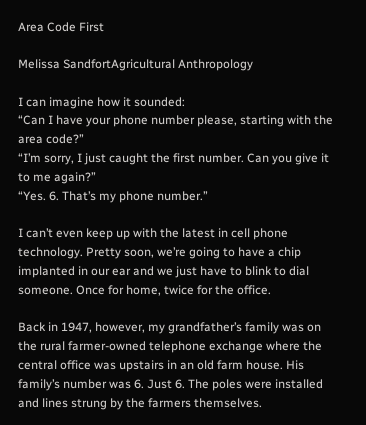Area Code First

Melissa SandfortAgricultural Anthropology

I can imagine how it sounded:
“Can I have your phone number please, starting with the area code?”
“I’m sorry, I just caught the first number. Can you give it to me again?”
“Yes. 6. That’s my phone number.”

I can’t even keep up with the latest in cell phone technology. Pretty soon, we’re going to have a chip implanted in our ear and we just have to blink to dial someone. Once for home, twice for the office.

Back in 1947, however, my grandfather’s family was on the rural farmer-owned telephone exchange where the central office was upstairs in an old farm house. His family’s number was 6. Just 6. The poles were installed and lines strung by the farmers themselves.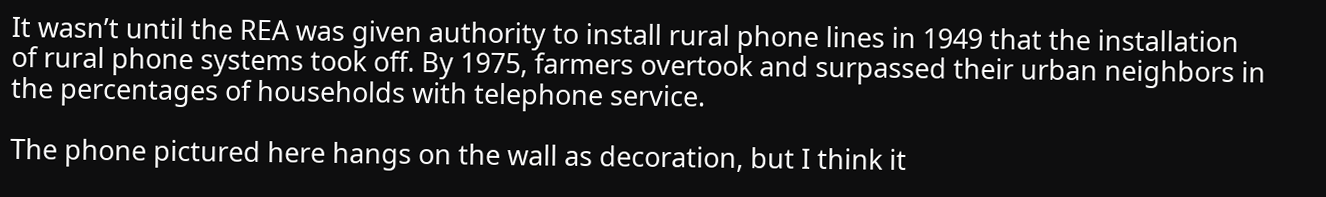It wasn’t until the REA was given authority to install rural phone lines in 1949 that the installation of rural phone systems took off. By 1975, farmers overtook and surpassed their urban neighbors in the percentages of households with telephone service.

The phone pictured here hangs on the wall as decoration, but I think it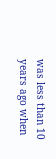was less than 10 years ago when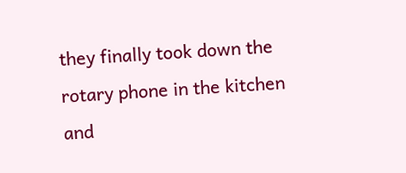they finally took down the rotary phone in the kitchen and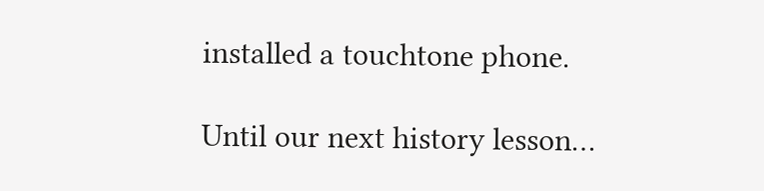installed a touchtone phone.

Until our next history lesson…